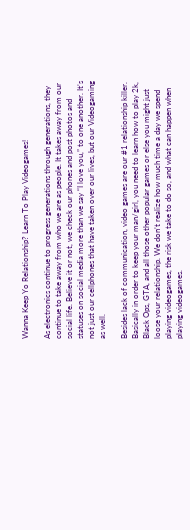Wanna Keep Yo Relationship? Learn To Play Videogames!

As electronics continue to progress generations through generations, they continue to take away from who we are as people. It takes away from our social life. Believe it or not, we check our phones and post photos and statuses on social media more than we say “I love you,” to one another. It’s not just our cellphones that have taken over our lives, but our Videogaming as well.

Besides lack of communication, video games are our #1 relationship killer. Basically in order to keep your man/girl, you need to learn how to play 2k, Black Ops, GTA, and all those other popular games or else you might just loose your relationship. We don’t realize how much time a day we spend playing videogames, the risk we take to do so, and what can happen when playing videogames.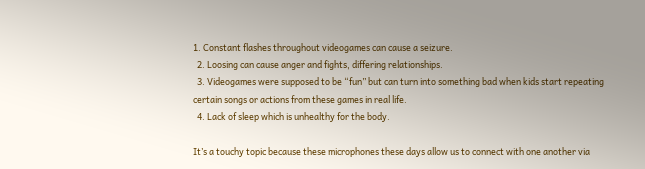1. Constant flashes throughout videogames can cause a seizure.
  2. Loosing can cause anger and fights, differing relationships.
  3. Videogames were supposed to be “fun” but can turn into something bad when kids start repeating certain songs or actions from these games in real life.
  4. Lack of sleep which is unhealthy for the body.

It’s a touchy topic because these microphones these days allow us to connect with one another via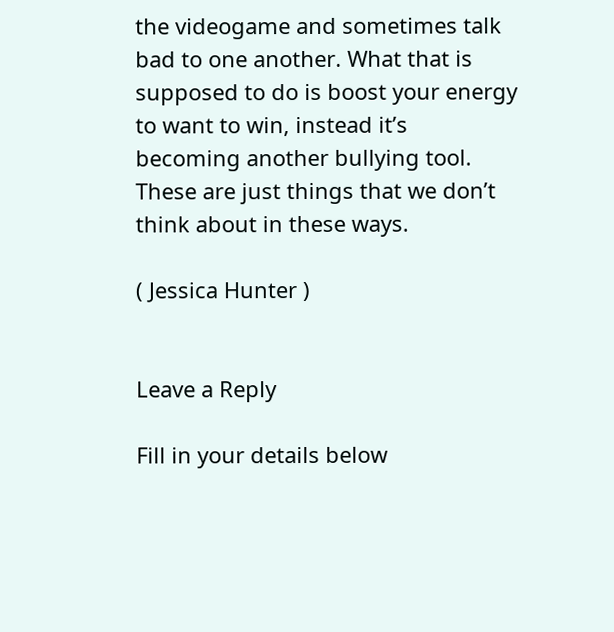the videogame and sometimes talk bad to one another. What that is supposed to do is boost your energy to want to win, instead it’s becoming another bullying tool. These are just things that we don’t think about in these ways.

( Jessica Hunter )


Leave a Reply

Fill in your details below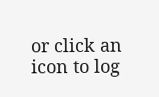or click an icon to log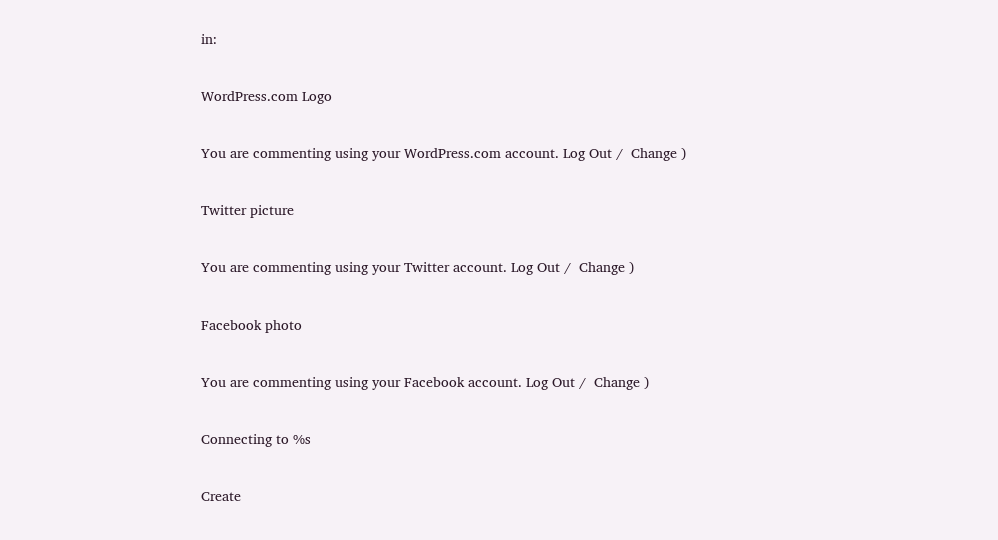in:

WordPress.com Logo

You are commenting using your WordPress.com account. Log Out /  Change )

Twitter picture

You are commenting using your Twitter account. Log Out /  Change )

Facebook photo

You are commenting using your Facebook account. Log Out /  Change )

Connecting to %s

Create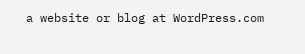a website or blog at WordPress.com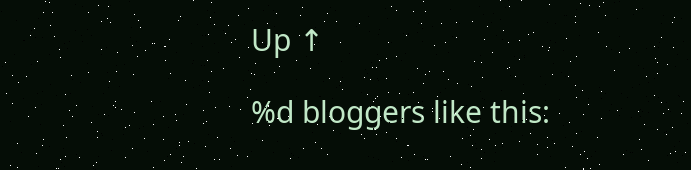Up ↑

%d bloggers like this: